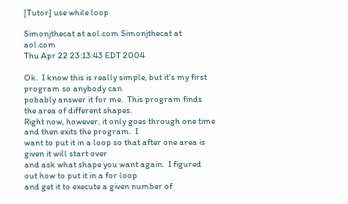[Tutor] use while loop

Simonjthecat at aol.com Simonjthecat at aol.com
Thu Apr 22 23:13:43 EDT 2004

Ok.  I know this is really simple, but it's my first program so anybody can
pobably answer it for me.  This program finds the area of different shapes.
Right now, however, it only goes through one time and then exits the program.  I
want to put it in a loop so that after one area is given it will start over
and ask what shape you want again.  I figured out how to put it in a for loop
and get it to execute a given number of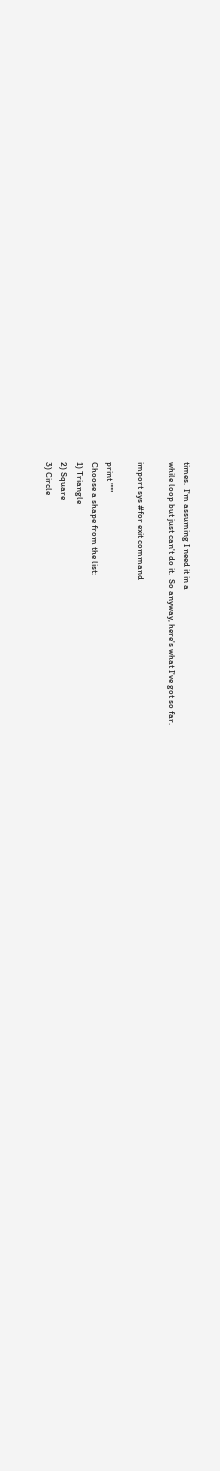times.  I'm assuming I need it in a
while loop but just can't do it.  So anyway, here's what I've got so far.

import sys #for exit command

print """
Choose a shape from the list:
1) Triangle
2) Square
3) Circle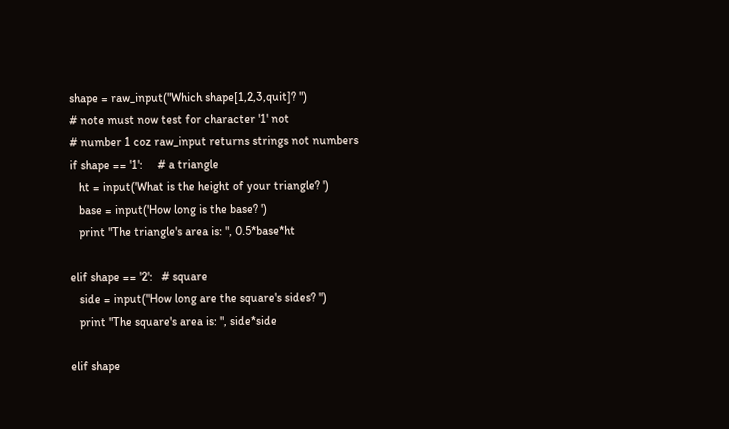shape = raw_input("Which shape[1,2,3,quit]? ")
# note must now test for character '1' not
# number 1 coz raw_input returns strings not numbers
if shape == '1':     # a triangle
   ht = input('What is the height of your triangle? ')
   base = input('How long is the base? ')
   print "The triangle's area is: ", 0.5*base*ht

elif shape == '2':   # square
   side = input("How long are the square's sides? ")
   print "The square's area is: ", side*side

elif shape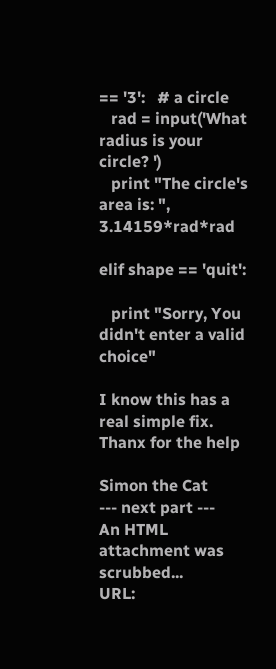== '3':   # a circle
   rad = input('What radius is your circle? ')
   print "The circle's area is: ", 3.14159*rad*rad

elif shape == 'quit':

   print "Sorry, You didn't enter a valid choice"

I know this has a real simple fix.
Thanx for the help

Simon the Cat
--- next part ---
An HTML attachment was scrubbed...
URL: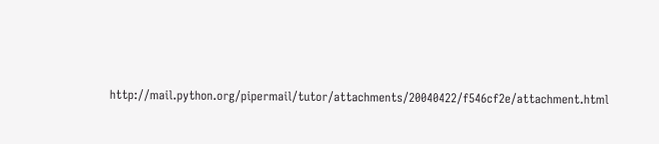http://mail.python.org/pipermail/tutor/attachments/20040422/f546cf2e/attachment.html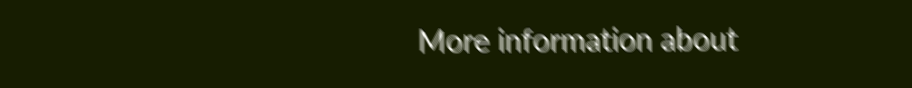More information about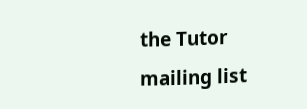the Tutor mailing list